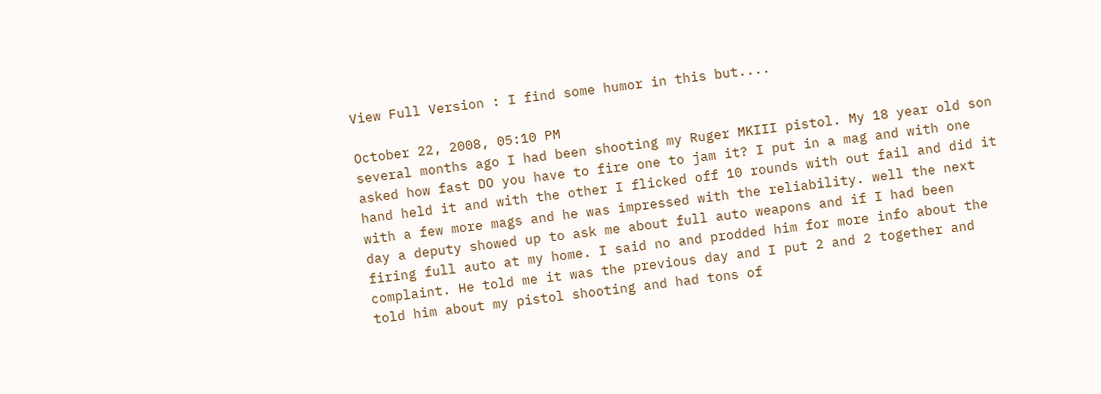View Full Version : I find some humor in this but....

October 22, 2008, 05:10 PM
several months ago I had been shooting my Ruger MKIII pistol. My 18 year old son asked how fast DO you have to fire one to jam it? I put in a mag and with one hand held it and with the other I flicked off 10 rounds with out fail and did it with a few more mags and he was impressed with the reliability. well the next day a deputy showed up to ask me about full auto weapons and if I had been firing full auto at my home. I said no and prodded him for more info about the complaint. He told me it was the previous day and I put 2 and 2 together and told him about my pistol shooting and had tons of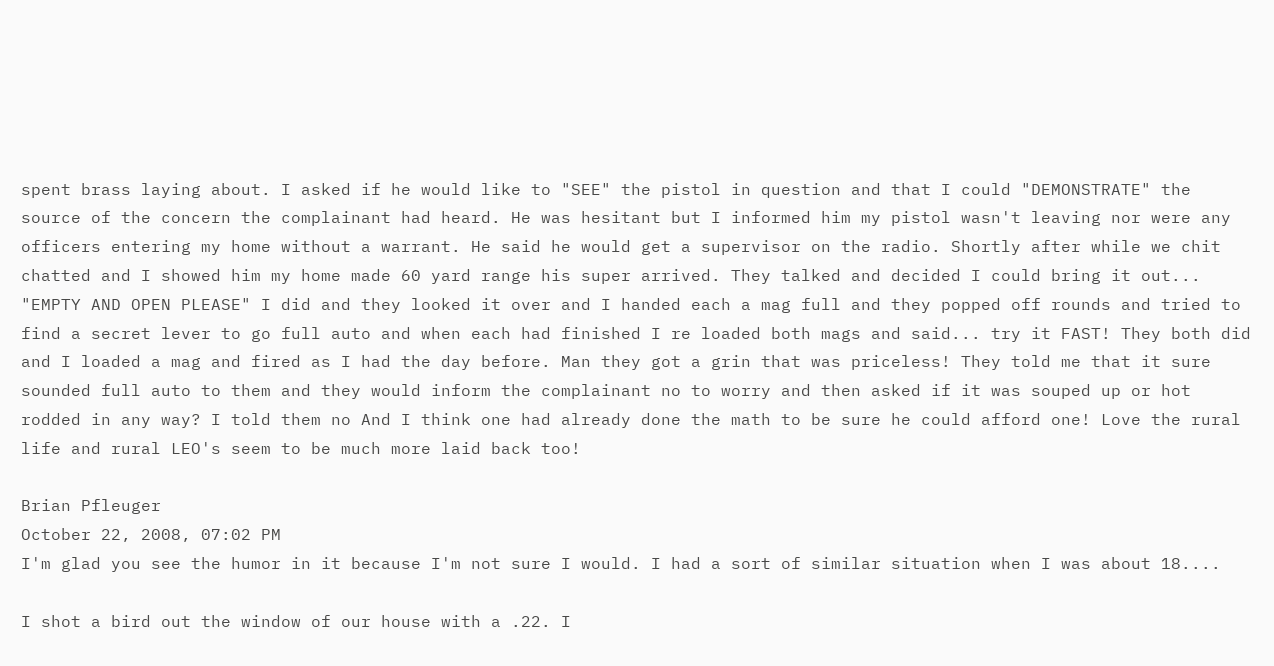spent brass laying about. I asked if he would like to "SEE" the pistol in question and that I could "DEMONSTRATE" the source of the concern the complainant had heard. He was hesitant but I informed him my pistol wasn't leaving nor were any officers entering my home without a warrant. He said he would get a supervisor on the radio. Shortly after while we chit chatted and I showed him my home made 60 yard range his super arrived. They talked and decided I could bring it out... "EMPTY AND OPEN PLEASE" I did and they looked it over and I handed each a mag full and they popped off rounds and tried to find a secret lever to go full auto and when each had finished I re loaded both mags and said... try it FAST! They both did and I loaded a mag and fired as I had the day before. Man they got a grin that was priceless! They told me that it sure sounded full auto to them and they would inform the complainant no to worry and then asked if it was souped up or hot rodded in any way? I told them no And I think one had already done the math to be sure he could afford one! Love the rural life and rural LEO's seem to be much more laid back too!

Brian Pfleuger
October 22, 2008, 07:02 PM
I'm glad you see the humor in it because I'm not sure I would. I had a sort of similar situation when I was about 18....

I shot a bird out the window of our house with a .22. I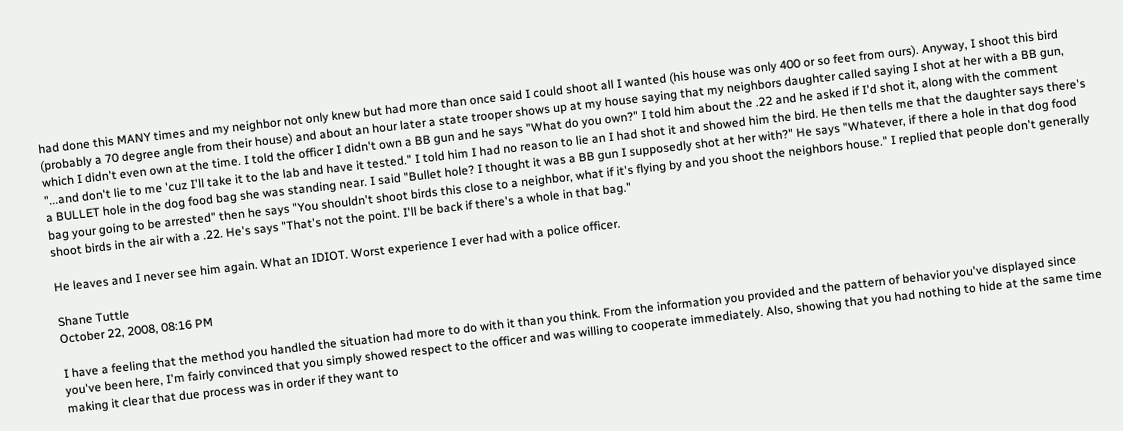had done this MANY times and my neighbor not only knew but had more than once said I could shoot all I wanted (his house was only 400 or so feet from ours). Anyway, I shoot this bird (probably a 70 degree angle from their house) and about an hour later a state trooper shows up at my house saying that my neighbors daughter called saying I shot at her with a BB gun, which I didn't even own at the time. I told the officer I didn't own a BB gun and he says "What do you own?" I told him about the .22 and he asked if I'd shot it, along with the comment "...and don't lie to me 'cuz I'll take it to the lab and have it tested." I told him I had no reason to lie an I had shot it and showed him the bird. He then tells me that the daughter says there's a BULLET hole in the dog food bag she was standing near. I said "Bullet hole? I thought it was a BB gun I supposedly shot at her with?" He says "Whatever, if there a hole in that dog food bag your going to be arrested" then he says "You shouldn't shoot birds this close to a neighbor, what if it's flying by and you shoot the neighbors house." I replied that people don't generally shoot birds in the air with a .22. He's says "That's not the point. I'll be back if there's a whole in that bag."

He leaves and I never see him again. What an IDIOT. Worst experience I ever had with a police officer.

Shane Tuttle
October 22, 2008, 08:16 PM

I have a feeling that the method you handled the situation had more to do with it than you think. From the information you provided and the pattern of behavior you've displayed since you've been here, I'm fairly convinced that you simply showed respect to the officer and was willing to cooperate immediately. Also, showing that you had nothing to hide at the same time making it clear that due process was in order if they want to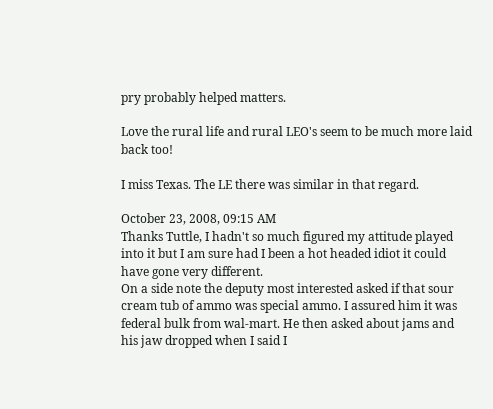pry probably helped matters.

Love the rural life and rural LEO's seem to be much more laid back too!

I miss Texas. The LE there was similar in that regard.

October 23, 2008, 09:15 AM
Thanks Tuttle, I hadn't so much figured my attitude played into it but I am sure had I been a hot headed idiot it could have gone very different.
On a side note the deputy most interested asked if that sour cream tub of ammo was special ammo. I assured him it was federal bulk from wal-mart. He then asked about jams and his jaw dropped when I said I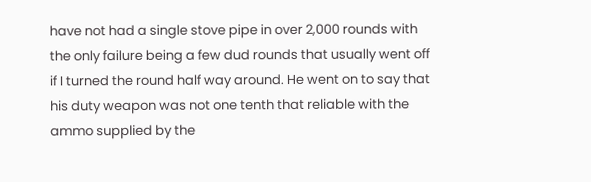have not had a single stove pipe in over 2,000 rounds with the only failure being a few dud rounds that usually went off if I turned the round half way around. He went on to say that his duty weapon was not one tenth that reliable with the ammo supplied by the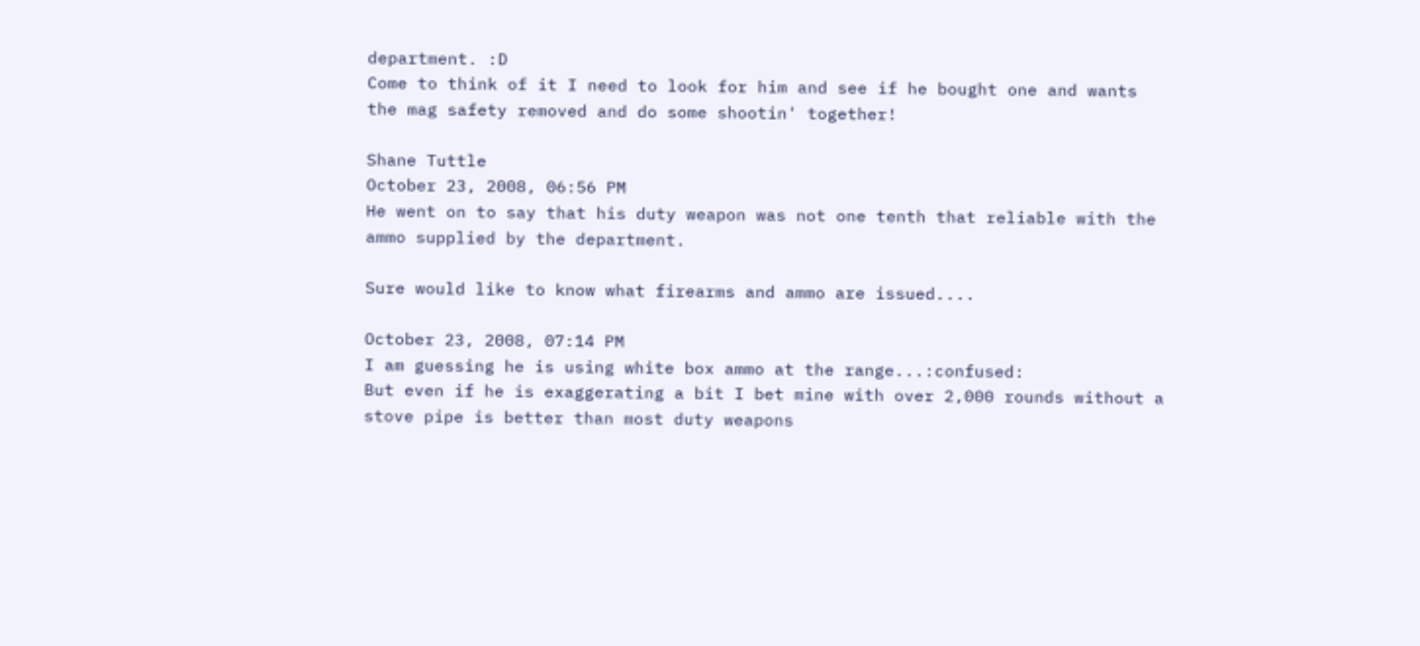department. :D
Come to think of it I need to look for him and see if he bought one and wants the mag safety removed and do some shootin' together!

Shane Tuttle
October 23, 2008, 06:56 PM
He went on to say that his duty weapon was not one tenth that reliable with the ammo supplied by the department.

Sure would like to know what firearms and ammo are issued....

October 23, 2008, 07:14 PM
I am guessing he is using white box ammo at the range...:confused:
But even if he is exaggerating a bit I bet mine with over 2,000 rounds without a stove pipe is better than most duty weapons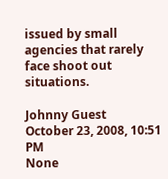issued by small agencies that rarely face shoot out situations.

Johnny Guest
October 23, 2008, 10:51 PM
None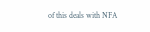of this deals with NFA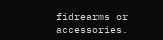fidrearms or accessories.